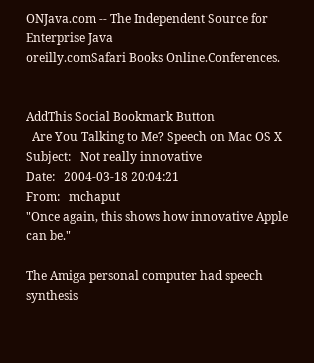ONJava.com -- The Independent Source for Enterprise Java
oreilly.comSafari Books Online.Conferences.


AddThis Social Bookmark Button
  Are You Talking to Me? Speech on Mac OS X
Subject:   Not really innovative
Date:   2004-03-18 20:04:21
From:   mchaput
"Once again, this shows how innovative Apple can be."

The Amiga personal computer had speech synthesis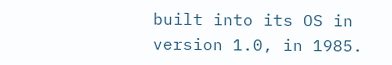built into its OS in version 1.0, in 1985.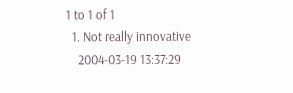1 to 1 of 1
  1. Not really innovative
    2004-03-19 13:37:29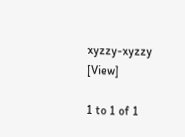xyzzy-xyzzy [View]

1 to 1 of 1